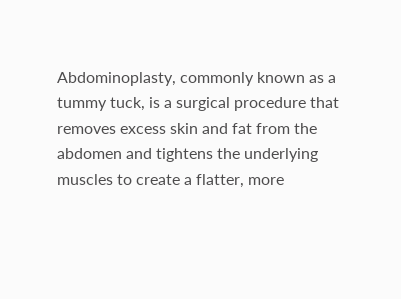Abdominoplasty, commonly known as a tummy tuck, is a surgical procedure that removes excess skin and fat from the abdomen and tightens the underlying muscles to create a flatter, more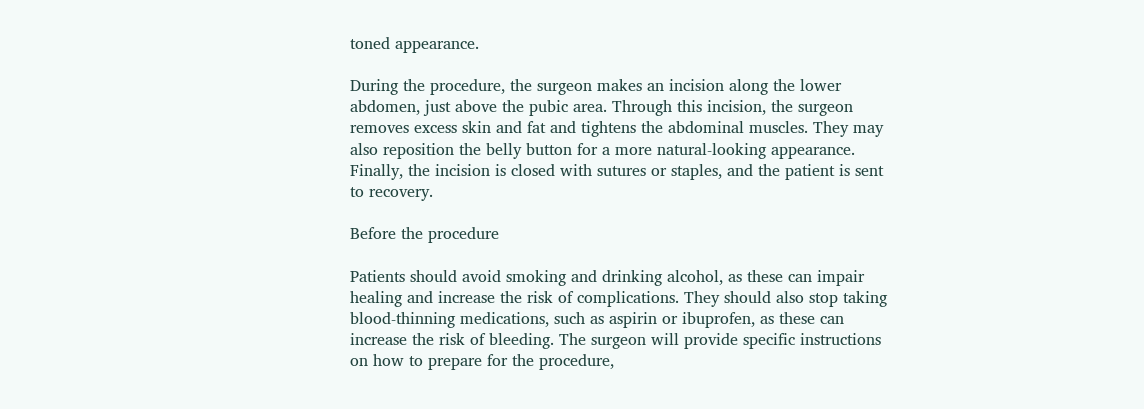toned appearance.

During the procedure, the surgeon makes an incision along the lower abdomen, just above the pubic area. Through this incision, the surgeon removes excess skin and fat and tightens the abdominal muscles. They may also reposition the belly button for a more natural-looking appearance. Finally, the incision is closed with sutures or staples, and the patient is sent to recovery.

Before the procedure

Patients should avoid smoking and drinking alcohol, as these can impair healing and increase the risk of complications. They should also stop taking blood-thinning medications, such as aspirin or ibuprofen, as these can increase the risk of bleeding. The surgeon will provide specific instructions on how to prepare for the procedure,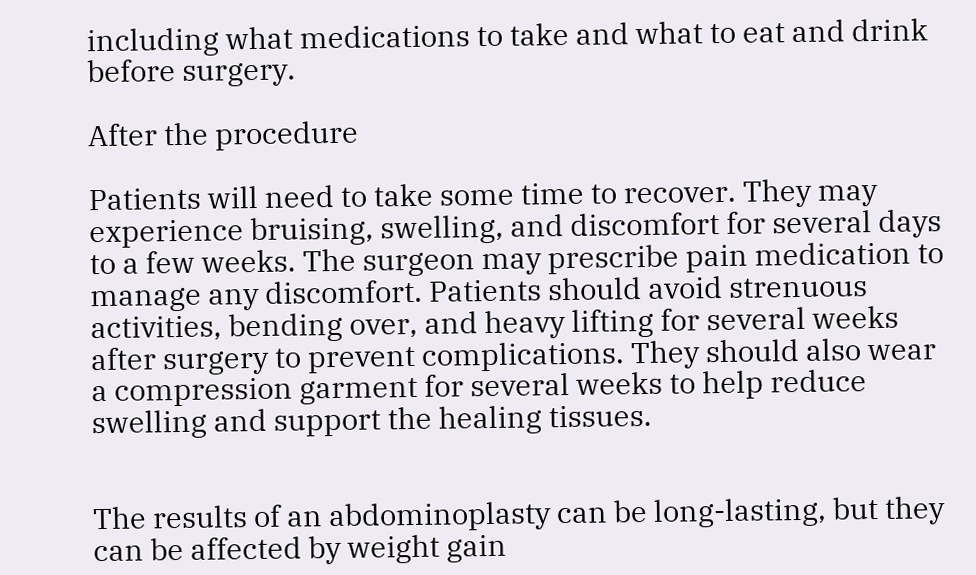including what medications to take and what to eat and drink before surgery.

After the procedure

Patients will need to take some time to recover. They may experience bruising, swelling, and discomfort for several days to a few weeks. The surgeon may prescribe pain medication to manage any discomfort. Patients should avoid strenuous activities, bending over, and heavy lifting for several weeks after surgery to prevent complications. They should also wear a compression garment for several weeks to help reduce swelling and support the healing tissues.


The results of an abdominoplasty can be long-lasting, but they can be affected by weight gain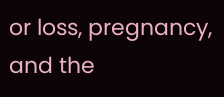or loss, pregnancy, and the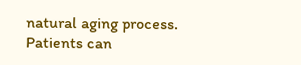natural aging process. Patients can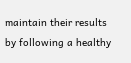maintain their results by following a healthy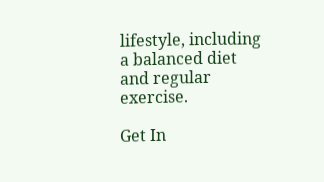lifestyle, including a balanced diet and regular exercise.

Get In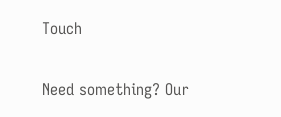Touch

Need something? Our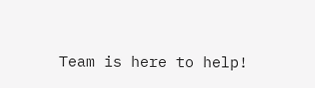Team is here to help!